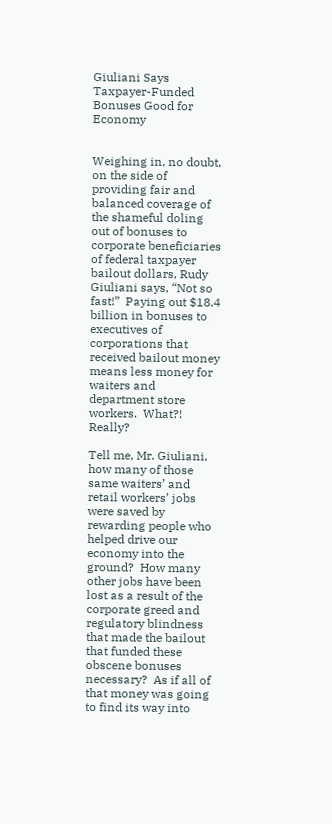Giuliani Says Taxpayer-Funded Bonuses Good for Economy


Weighing in, no doubt, on the side of providing fair and balanced coverage of the shameful doling out of bonuses to corporate beneficiaries of federal taxpayer bailout dollars, Rudy Giuliani says, “Not so fast!”  Paying out $18.4 billion in bonuses to executives of corporations that received bailout money means less money for waiters and department store workers.  What?! Really?

Tell me, Mr. Giuliani, how many of those same waiters’ and retail workers’ jobs were saved by rewarding people who helped drive our economy into the ground?  How many other jobs have been lost as a result of the corporate greed and regulatory blindness that made the bailout that funded these obscene bonuses necessary?  As if all of that money was going to find its way into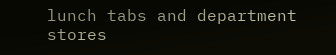lunch tabs and department stores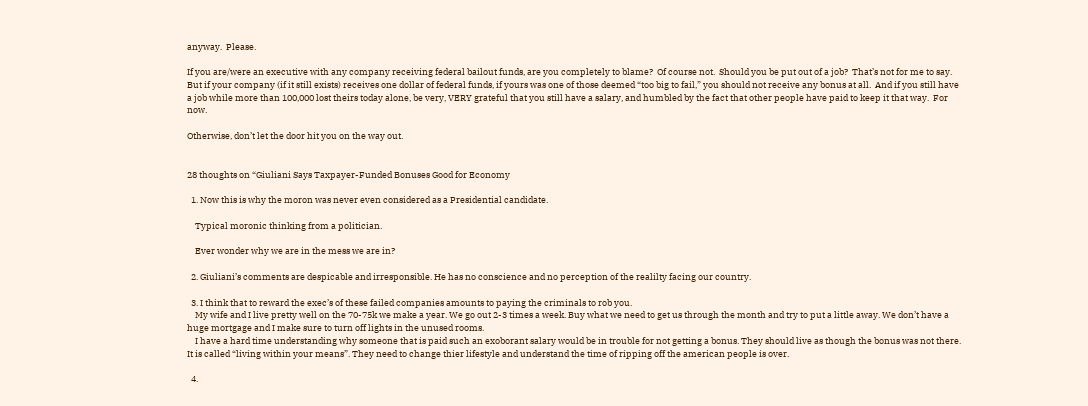anyway.  Please.

If you are/were an executive with any company receiving federal bailout funds, are you completely to blame?  Of course not.  Should you be put out of a job?  That’s not for me to say.  But if your company (if it still exists) receives one dollar of federal funds, if yours was one of those deemed “too big to fail,” you should not receive any bonus at all.  And if you still have a job while more than 100,000 lost theirs today alone, be very, VERY grateful that you still have a salary, and humbled by the fact that other people have paid to keep it that way.  For now.

Otherwise, don’t let the door hit you on the way out.


28 thoughts on “Giuliani Says Taxpayer-Funded Bonuses Good for Economy

  1. Now this is why the moron was never even considered as a Presidential candidate.

    Typical moronic thinking from a politician.

    Ever wonder why we are in the mess we are in?

  2. Giuliani’s comments are despicable and irresponsible. He has no conscience and no perception of the realilty facing our country.

  3. I think that to reward the exec’s of these failed companies amounts to paying the criminals to rob you.
    My wife and I live pretty well on the 70-75k we make a year. We go out 2-3 times a week. Buy what we need to get us through the month and try to put a little away. We don’t have a huge mortgage and I make sure to turn off lights in the unused rooms.
    I have a hard time understanding why someone that is paid such an exoborant salary would be in trouble for not getting a bonus. They should live as though the bonus was not there. It is called “living within your means”. They need to change thier lifestyle and understand the time of ripping off the american people is over.

  4.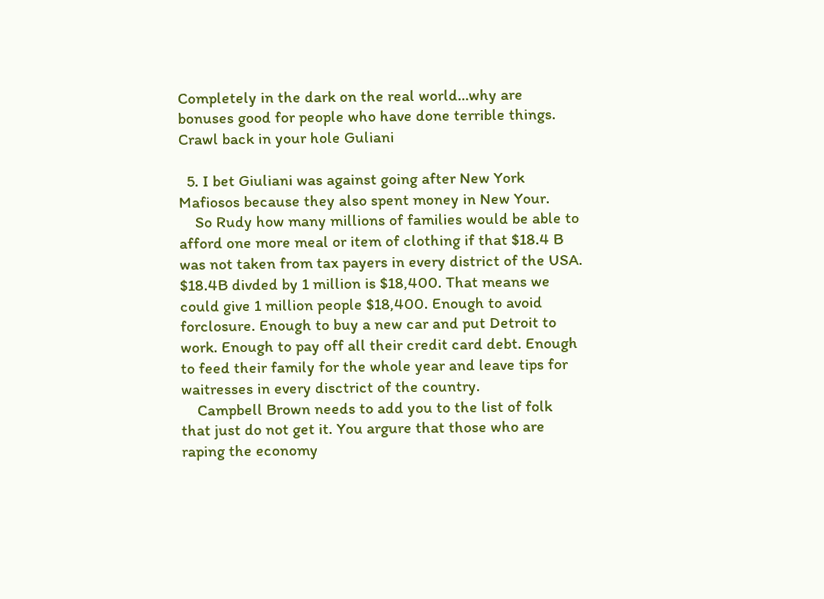Completely in the dark on the real world…why are bonuses good for people who have done terrible things. Crawl back in your hole Guliani

  5. I bet Giuliani was against going after New York Mafiosos because they also spent money in New Your.
    So Rudy how many millions of families would be able to afford one more meal or item of clothing if that $18.4 B was not taken from tax payers in every district of the USA. $18.4B divded by 1 million is $18,400. That means we could give 1 million people $18,400. Enough to avoid forclosure. Enough to buy a new car and put Detroit to work. Enough to pay off all their credit card debt. Enough to feed their family for the whole year and leave tips for waitresses in every disctrict of the country.
    Campbell Brown needs to add you to the list of folk that just do not get it. You argure that those who are raping the economy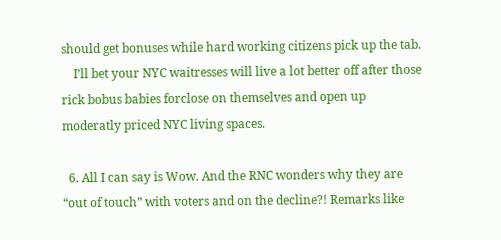should get bonuses while hard working citizens pick up the tab.
    I’ll bet your NYC waitresses will live a lot better off after those rick bobus babies forclose on themselves and open up moderatly priced NYC living spaces.

  6. All I can say is Wow. And the RNC wonders why they are “out of touch” with voters and on the decline?! Remarks like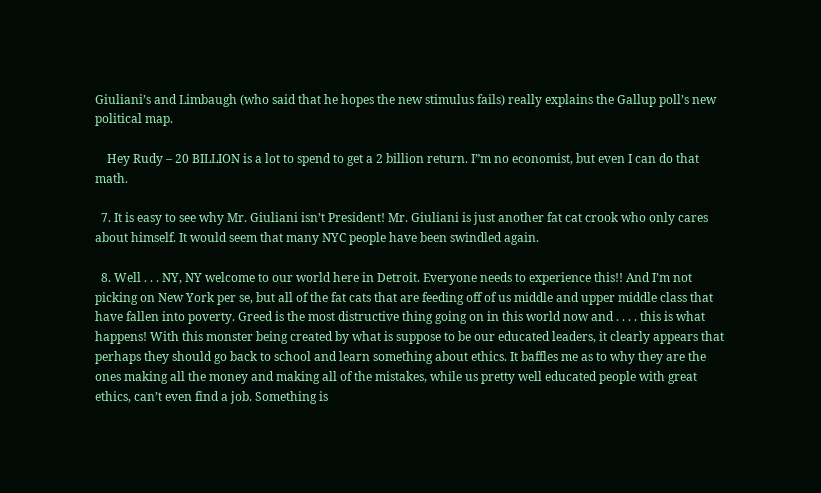Giuliani’s and Limbaugh (who said that he hopes the new stimulus fails) really explains the Gallup poll’s new political map.

    Hey Rudy – 20 BILLION is a lot to spend to get a 2 billion return. I”m no economist, but even I can do that math.

  7. It is easy to see why Mr. Giuliani isn’t President! Mr. Giuliani is just another fat cat crook who only cares about himself. It would seem that many NYC people have been swindled again.

  8. Well . . . NY, NY welcome to our world here in Detroit. Everyone needs to experience this!! And I’m not picking on New York per se, but all of the fat cats that are feeding off of us middle and upper middle class that have fallen into poverty. Greed is the most distructive thing going on in this world now and . . . . this is what happens! With this monster being created by what is suppose to be our educated leaders, it clearly appears that perhaps they should go back to school and learn something about ethics. It baffles me as to why they are the ones making all the money and making all of the mistakes, while us pretty well educated people with great ethics, can’t even find a job. Something is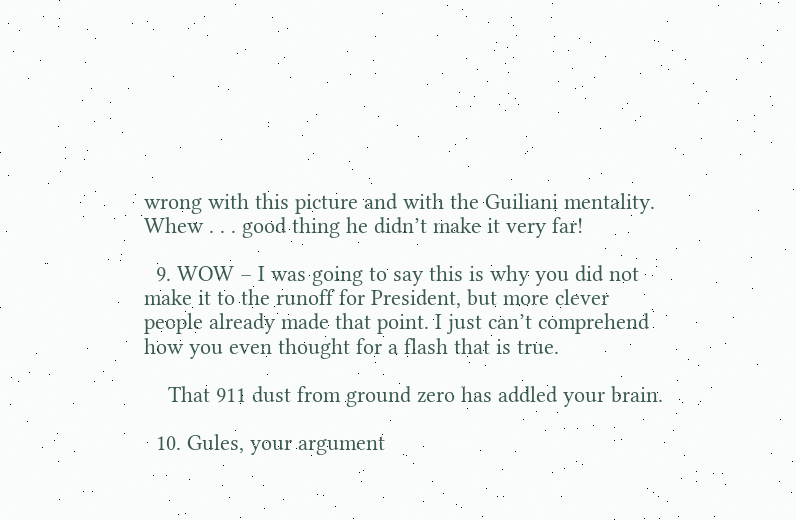wrong with this picture and with the Guiliani mentality. Whew . . . good thing he didn’t make it very far!

  9. WOW – I was going to say this is why you did not make it to the runoff for President, but more clever people already made that point. I just can’t comprehend how you even thought for a flash that is true.

    That 911 dust from ground zero has addled your brain.

  10. Gules, your argument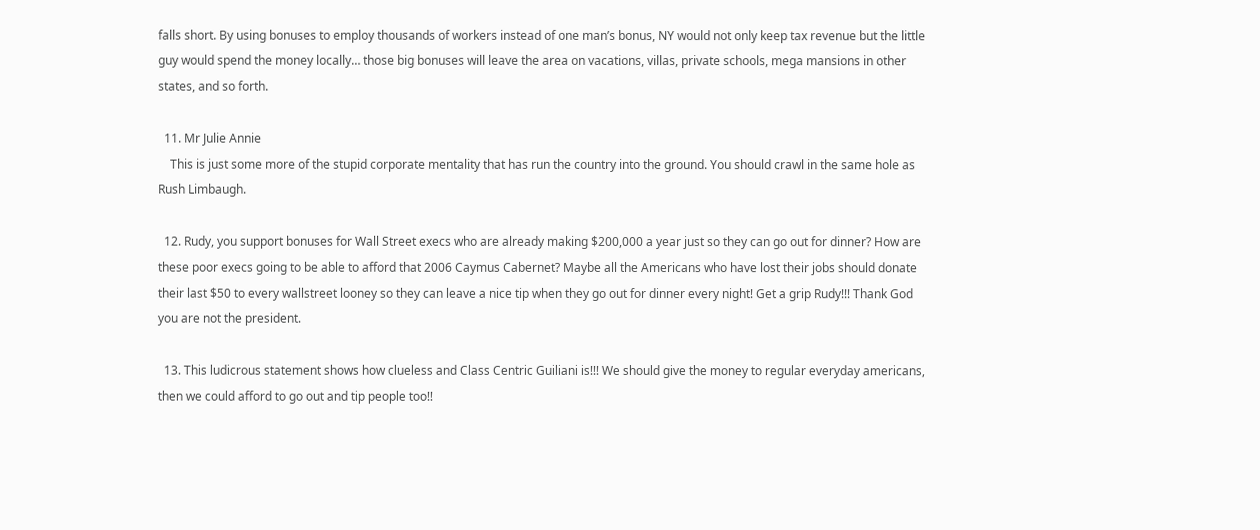falls short. By using bonuses to employ thousands of workers instead of one man’s bonus, NY would not only keep tax revenue but the little guy would spend the money locally… those big bonuses will leave the area on vacations, villas, private schools, mega mansions in other states, and so forth.

  11. Mr Julie Annie
    This is just some more of the stupid corporate mentality that has run the country into the ground. You should crawl in the same hole as Rush Limbaugh.

  12. Rudy, you support bonuses for Wall Street execs who are already making $200,000 a year just so they can go out for dinner? How are these poor execs going to be able to afford that 2006 Caymus Cabernet? Maybe all the Americans who have lost their jobs should donate their last $50 to every wallstreet looney so they can leave a nice tip when they go out for dinner every night! Get a grip Rudy!!! Thank God you are not the president.

  13. This ludicrous statement shows how clueless and Class Centric Guiliani is!!! We should give the money to regular everyday americans, then we could afford to go out and tip people too!!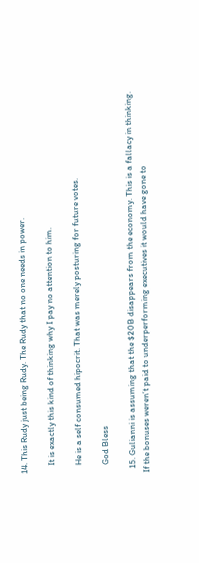14. This Rudy just being Rudy. The Rudy that no one needs in power.

    It is exactly this kind of thinking why I pay no attention to him.

    He is a self consumed hipocrit. That was merely posturing for future votes.

    God Bless

  15. Gulianni is assuming that the $20B disappears from the economy. This is a fallacy in thinking. If the bonuses weren’t paid to underperforming executives it would have gone to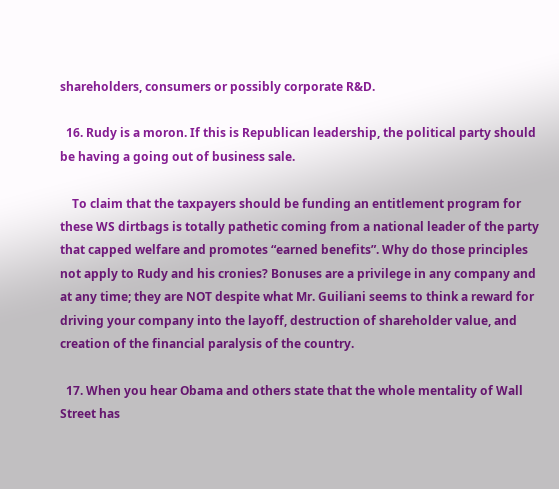shareholders, consumers or possibly corporate R&D.

  16. Rudy is a moron. If this is Republican leadership, the political party should be having a going out of business sale.

    To claim that the taxpayers should be funding an entitlement program for these WS dirtbags is totally pathetic coming from a national leader of the party that capped welfare and promotes “earned benefits”. Why do those principles not apply to Rudy and his cronies? Bonuses are a privilege in any company and at any time; they are NOT despite what Mr. Guiliani seems to think a reward for driving your company into the layoff, destruction of shareholder value, and creation of the financial paralysis of the country.

  17. When you hear Obama and others state that the whole mentality of Wall Street has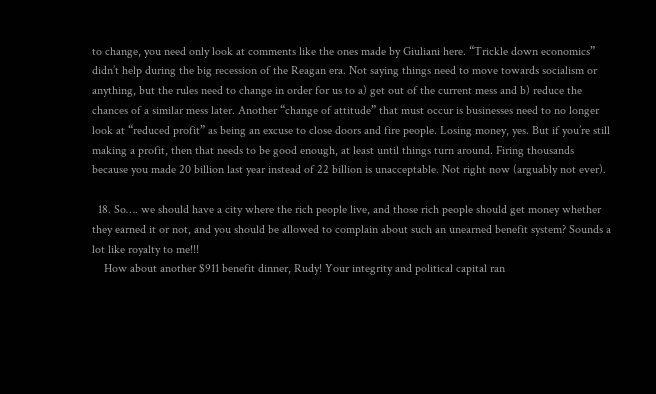to change, you need only look at comments like the ones made by Giuliani here. “Trickle down economics” didn’t help during the big recession of the Reagan era. Not saying things need to move towards socialism or anything, but the rules need to change in order for us to a) get out of the current mess and b) reduce the chances of a similar mess later. Another “change of attitude” that must occur is businesses need to no longer look at “reduced profit” as being an excuse to close doors and fire people. Losing money, yes. But if you’re still making a profit, then that needs to be good enough, at least until things turn around. Firing thousands because you made 20 billion last year instead of 22 billion is unacceptable. Not right now (arguably not ever).

  18. So…. we should have a city where the rich people live, and those rich people should get money whether they earned it or not, and you should be allowed to complain about such an unearned benefit system? Sounds a lot like royalty to me!!!
    How about another $911 benefit dinner, Rudy! Your integrity and political capital ran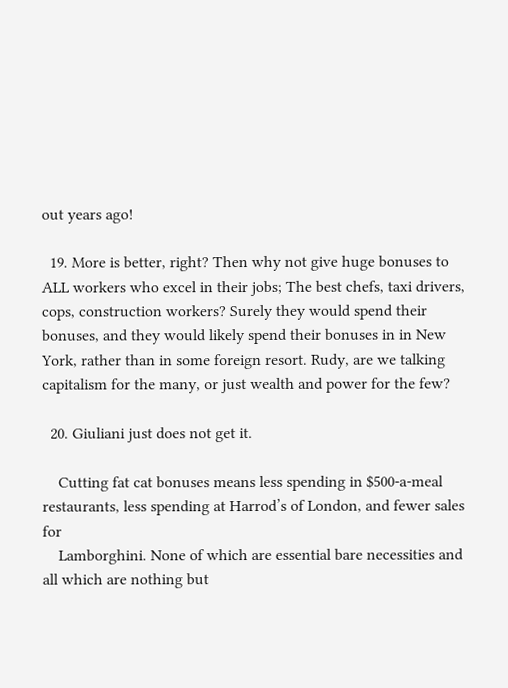out years ago!

  19. More is better, right? Then why not give huge bonuses to ALL workers who excel in their jobs; The best chefs, taxi drivers, cops, construction workers? Surely they would spend their bonuses, and they would likely spend their bonuses in in New York, rather than in some foreign resort. Rudy, are we talking capitalism for the many, or just wealth and power for the few?

  20. Giuliani just does not get it.

    Cutting fat cat bonuses means less spending in $500-a-meal restaurants, less spending at Harrod’s of London, and fewer sales for
    Lamborghini. None of which are essential bare necessities and all which are nothing but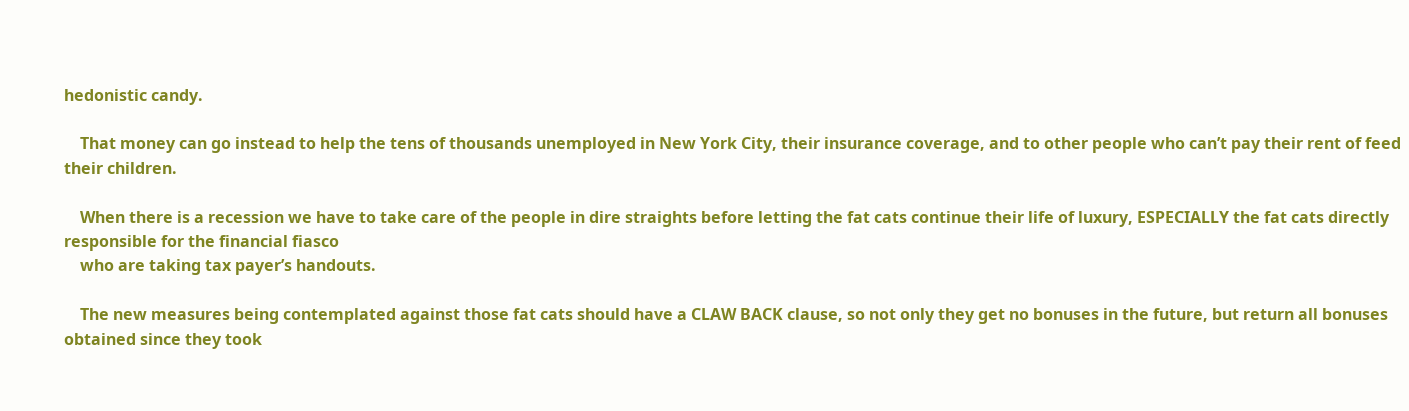hedonistic candy.

    That money can go instead to help the tens of thousands unemployed in New York City, their insurance coverage, and to other people who can’t pay their rent of feed their children.

    When there is a recession we have to take care of the people in dire straights before letting the fat cats continue their life of luxury, ESPECIALLY the fat cats directly responsible for the financial fiasco
    who are taking tax payer’s handouts.

    The new measures being contemplated against those fat cats should have a CLAW BACK clause, so not only they get no bonuses in the future, but return all bonuses obtained since they took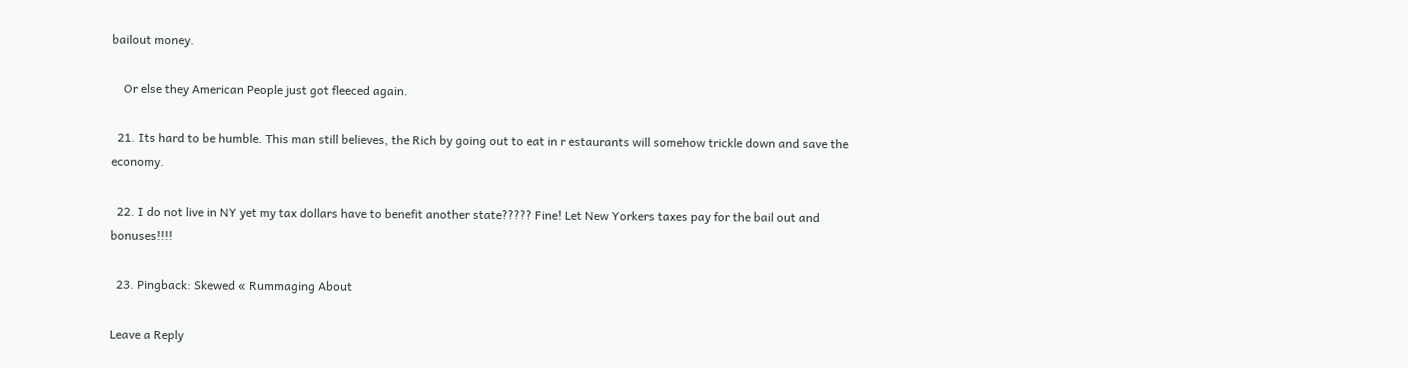bailout money.

    Or else they American People just got fleeced again.

  21. Its hard to be humble. This man still believes, the Rich by going out to eat in r estaurants will somehow trickle down and save the economy.

  22. I do not live in NY yet my tax dollars have to benefit another state????? Fine! Let New Yorkers taxes pay for the bail out and bonuses!!!!

  23. Pingback: Skewed « Rummaging About

Leave a Reply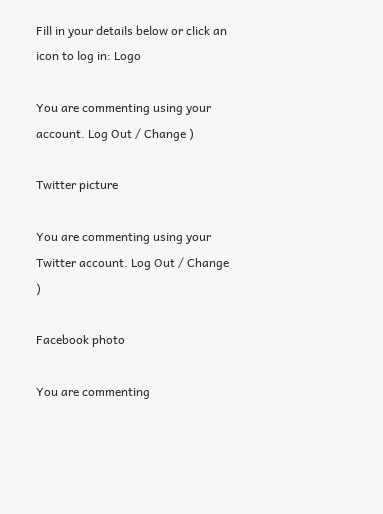Fill in your details below or click an icon to log in: Logo

You are commenting using your account. Log Out / Change )

Twitter picture

You are commenting using your Twitter account. Log Out / Change )

Facebook photo

You are commenting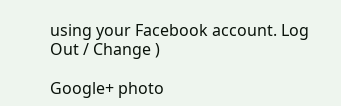using your Facebook account. Log Out / Change )

Google+ photo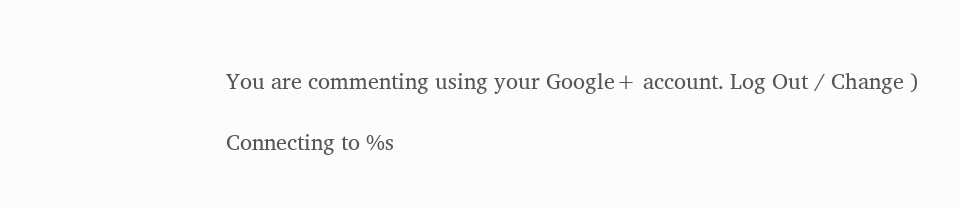You are commenting using your Google+ account. Log Out / Change )

Connecting to %s